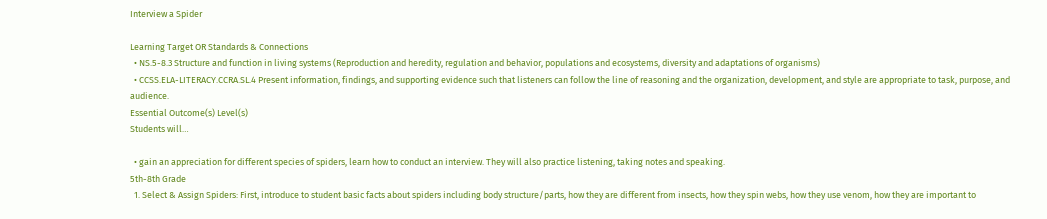Interview a Spider

Learning Target OR Standards & Connections
  • NS.5-8.3 Structure and function in living systems (Reproduction and heredity, regulation and behavior, populations and ecosystems, diversity and adaptations of organisms)
  • CCSS.ELA-LITERACY.CCRA.SL.4 Present information, findings, and supporting evidence such that listeners can follow the line of reasoning and the organization, development, and style are appropriate to task, purpose, and audience.
Essential Outcome(s) Level(s)
Students will…

  • gain an appreciation for different species of spiders, learn how to conduct an interview. They will also practice listening, taking notes and speaking.
5th-8th Grade
  1. Select & Assign Spiders: First, introduce to student basic facts about spiders including body structure/parts, how they are different from insects, how they spin webs, how they use venom, how they are important to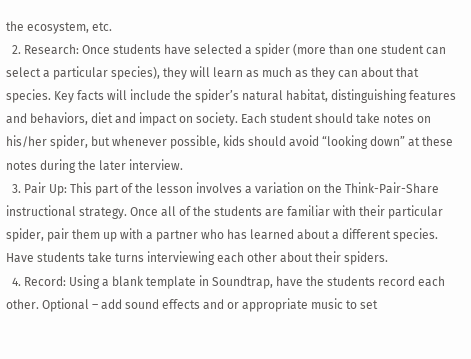the ecosystem, etc.
  2. Research: Once students have selected a spider (more than one student can select a particular species), they will learn as much as they can about that species. Key facts will include the spider’s natural habitat, distinguishing features and behaviors, diet and impact on society. Each student should take notes on his/her spider, but whenever possible, kids should avoid “looking down” at these notes during the later interview.
  3. Pair Up: This part of the lesson involves a variation on the Think-Pair-Share instructional strategy. Once all of the students are familiar with their particular spider, pair them up with a partner who has learned about a different species. Have students take turns interviewing each other about their spiders.
  4. Record: Using a blank template in Soundtrap, have the students record each other. Optional – add sound effects and or appropriate music to set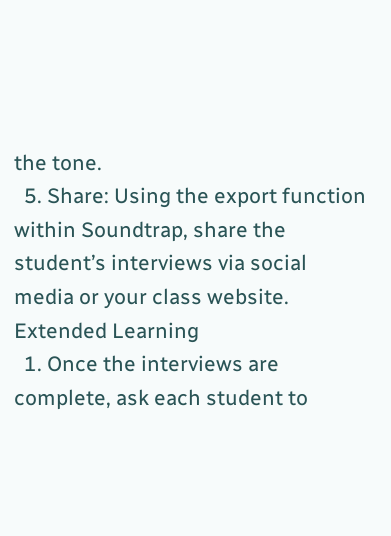the tone.
  5. Share: Using the export function within Soundtrap, share the student’s interviews via social media or your class website.
Extended Learning
  1. Once the interviews are complete, ask each student to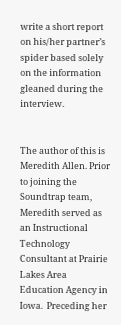write a short report on his/her partner’s spider based solely on the information gleaned during the interview.


The author of this is Meredith Allen. Prior to joining the Soundtrap team, Meredith served as an Instructional Technology Consultant at Prairie Lakes Area Education Agency in Iowa.  Preceding her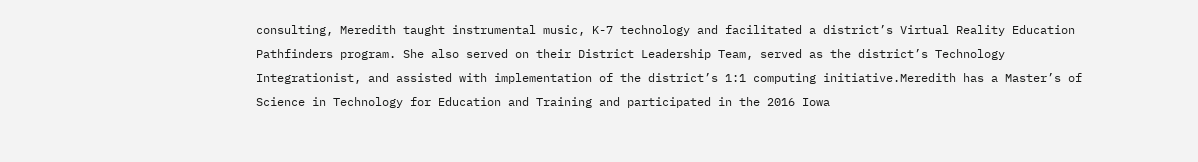consulting, Meredith taught instrumental music, K-7 technology and facilitated a district’s Virtual Reality Education Pathfinders program. She also served on their District Leadership Team, served as the district’s Technology Integrationist, and assisted with implementation of the district’s 1:1 computing initiative.Meredith has a Master’s of Science in Technology for Education and Training and participated in the 2016 Iowa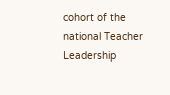cohort of the national Teacher Leadership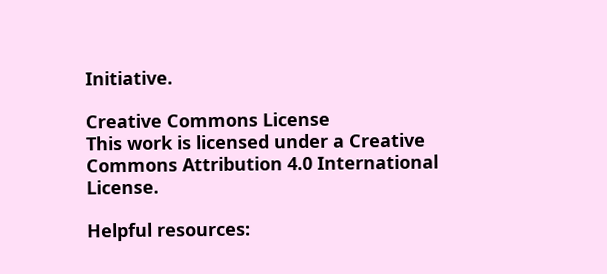Initiative.

Creative Commons License
This work is licensed under a Creative Commons Attribution 4.0 International License.

Helpful resources: